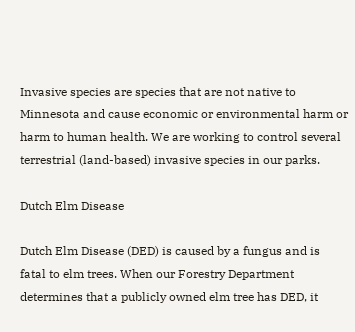Invasive species are species that are not native to Minnesota and cause economic or environmental harm or harm to human health. We are working to control several terrestrial (land-based) invasive species in our parks.

Dutch Elm Disease

Dutch Elm Disease (DED) is caused by a fungus and is fatal to elm trees. When our Forestry Department determines that a publicly owned elm tree has DED, it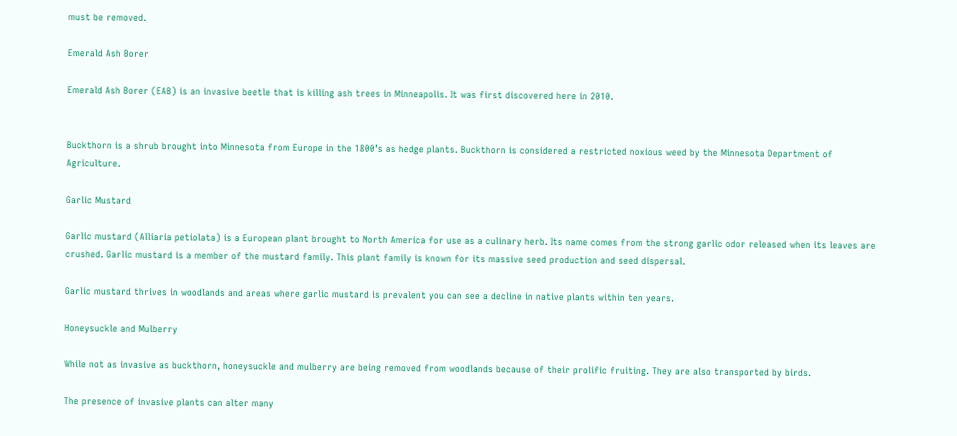must be removed.

Emerald Ash Borer

Emerald Ash Borer (EAB) is an invasive beetle that is killing ash trees in Minneapolis. It was first discovered here in 2010.


Buckthorn is a shrub brought into Minnesota from Europe in the 1800’s as hedge plants. Buckthorn is considered a restricted noxious weed by the Minnesota Department of Agriculture.

Garlic Mustard

Garlic mustard (Alliaria petiolata) is a European plant brought to North America for use as a culinary herb. Its name comes from the strong garlic odor released when its leaves are crushed. Garlic mustard is a member of the mustard family. This plant family is known for its massive seed production and seed dispersal.

Garlic mustard thrives in woodlands and areas where garlic mustard is prevalent you can see a decline in native plants within ten years.

Honeysuckle and Mulberry

While not as invasive as buckthorn, honeysuckle and mulberry are being removed from woodlands because of their prolific fruiting. They are also transported by birds.

The presence of invasive plants can alter many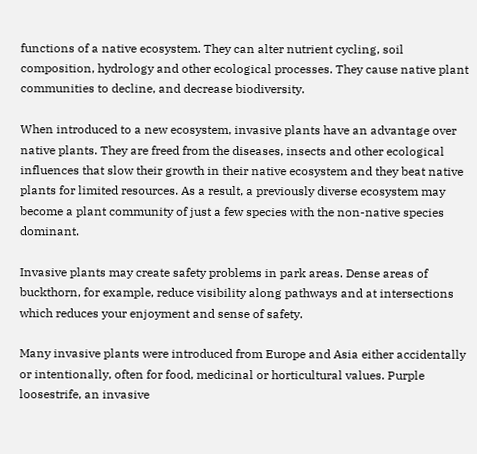functions of a native ecosystem. They can alter nutrient cycling, soil composition, hydrology and other ecological processes. They cause native plant communities to decline, and decrease biodiversity.

When introduced to a new ecosystem, invasive plants have an advantage over native plants. They are freed from the diseases, insects and other ecological influences that slow their growth in their native ecosystem and they beat native plants for limited resources. As a result, a previously diverse ecosystem may become a plant community of just a few species with the non-native species dominant.

Invasive plants may create safety problems in park areas. Dense areas of buckthorn, for example, reduce visibility along pathways and at intersections which reduces your enjoyment and sense of safety.

Many invasive plants were introduced from Europe and Asia either accidentally or intentionally, often for food, medicinal or horticultural values. Purple loosestrife, an invasive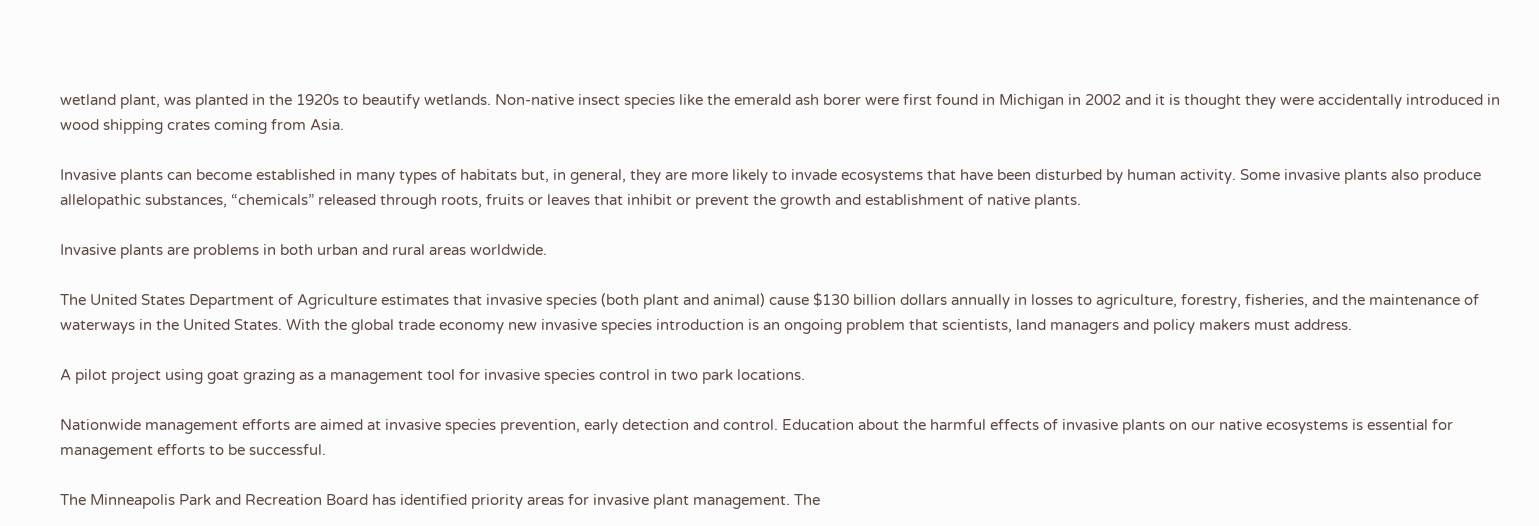wetland plant, was planted in the 1920s to beautify wetlands. Non-native insect species like the emerald ash borer were first found in Michigan in 2002 and it is thought they were accidentally introduced in wood shipping crates coming from Asia.

Invasive plants can become established in many types of habitats but, in general, they are more likely to invade ecosystems that have been disturbed by human activity. Some invasive plants also produce allelopathic substances, “chemicals” released through roots, fruits or leaves that inhibit or prevent the growth and establishment of native plants.

Invasive plants are problems in both urban and rural areas worldwide.

The United States Department of Agriculture estimates that invasive species (both plant and animal) cause $130 billion dollars annually in losses to agriculture, forestry, fisheries, and the maintenance of waterways in the United States. With the global trade economy new invasive species introduction is an ongoing problem that scientists, land managers and policy makers must address.

A pilot project using goat grazing as a management tool for invasive species control in two park locations.

Nationwide management efforts are aimed at invasive species prevention, early detection and control. Education about the harmful effects of invasive plants on our native ecosystems is essential for management efforts to be successful.

The Minneapolis Park and Recreation Board has identified priority areas for invasive plant management. The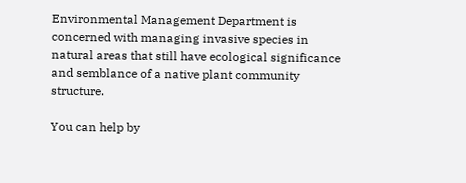Environmental Management Department is concerned with managing invasive species in natural areas that still have ecological significance and semblance of a native plant community structure.

You can help by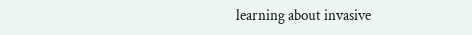learning about invasive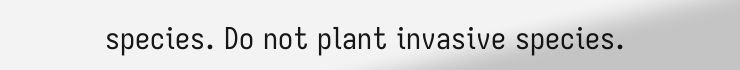species. Do not plant invasive species.